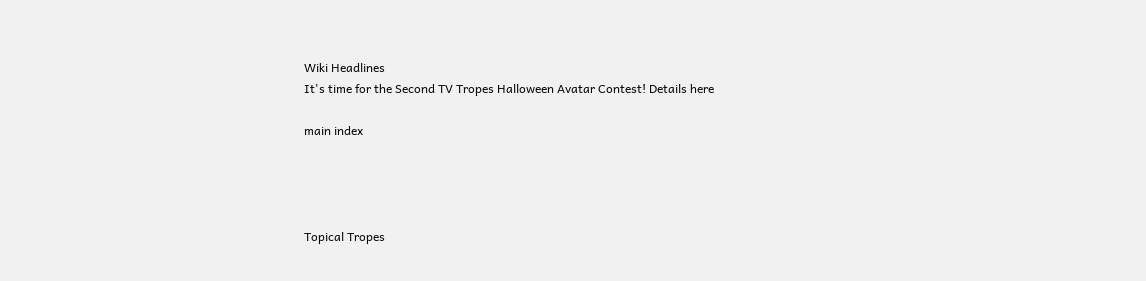Wiki Headlines
It's time for the Second TV Tropes Halloween Avatar Contest! Details here

main index




Topical Tropes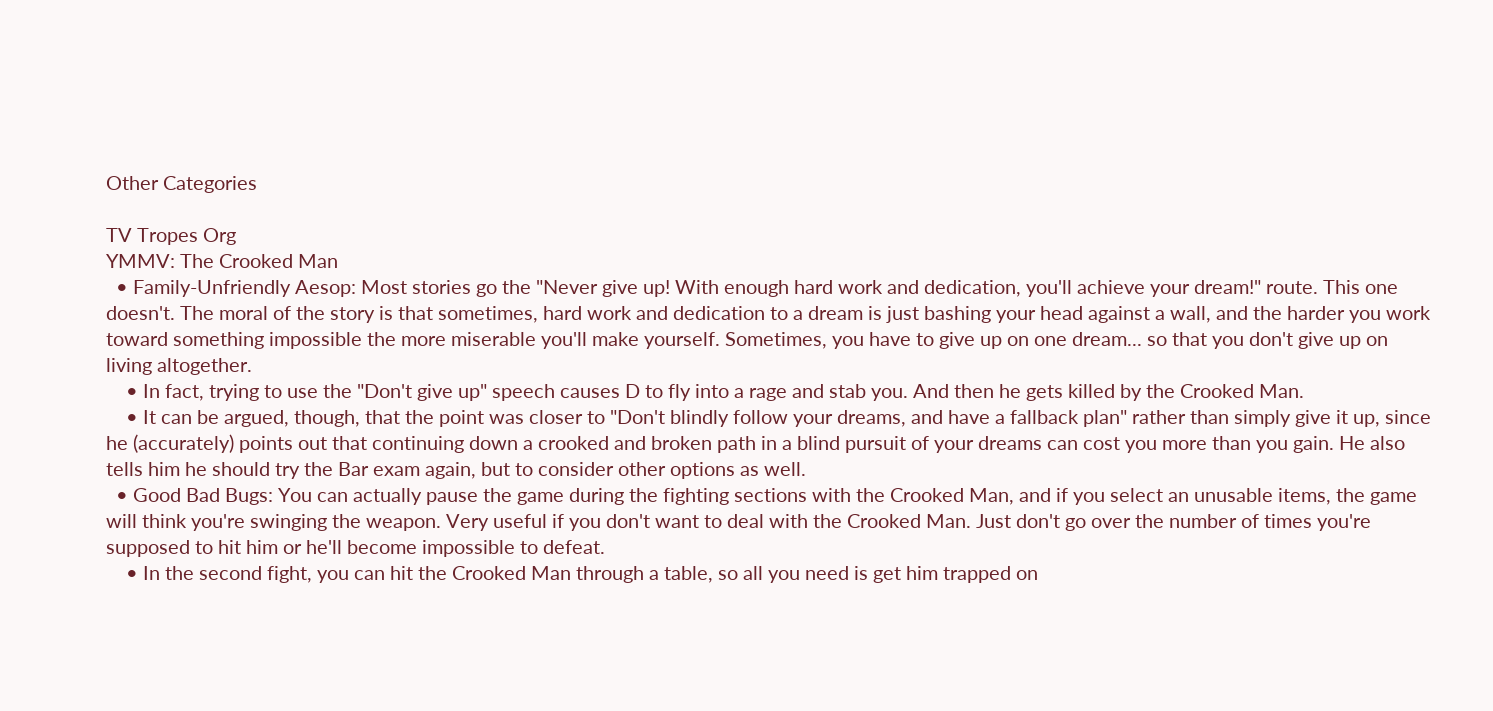Other Categories

TV Tropes Org
YMMV: The Crooked Man
  • Family-Unfriendly Aesop: Most stories go the "Never give up! With enough hard work and dedication, you'll achieve your dream!" route. This one doesn't. The moral of the story is that sometimes, hard work and dedication to a dream is just bashing your head against a wall, and the harder you work toward something impossible the more miserable you'll make yourself. Sometimes, you have to give up on one dream... so that you don't give up on living altogether.
    • In fact, trying to use the "Don't give up" speech causes D to fly into a rage and stab you. And then he gets killed by the Crooked Man.
    • It can be argued, though, that the point was closer to "Don't blindly follow your dreams, and have a fallback plan" rather than simply give it up, since he (accurately) points out that continuing down a crooked and broken path in a blind pursuit of your dreams can cost you more than you gain. He also tells him he should try the Bar exam again, but to consider other options as well.
  • Good Bad Bugs: You can actually pause the game during the fighting sections with the Crooked Man, and if you select an unusable items, the game will think you're swinging the weapon. Very useful if you don't want to deal with the Crooked Man. Just don't go over the number of times you're supposed to hit him or he'll become impossible to defeat.
    • In the second fight, you can hit the Crooked Man through a table, so all you need is get him trapped on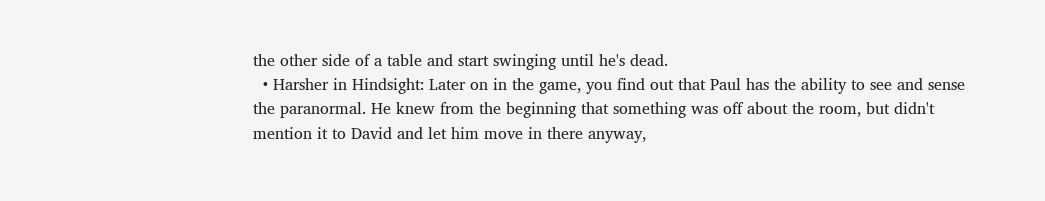the other side of a table and start swinging until he's dead.
  • Harsher in Hindsight: Later on in the game, you find out that Paul has the ability to see and sense the paranormal. He knew from the beginning that something was off about the room, but didn't mention it to David and let him move in there anyway,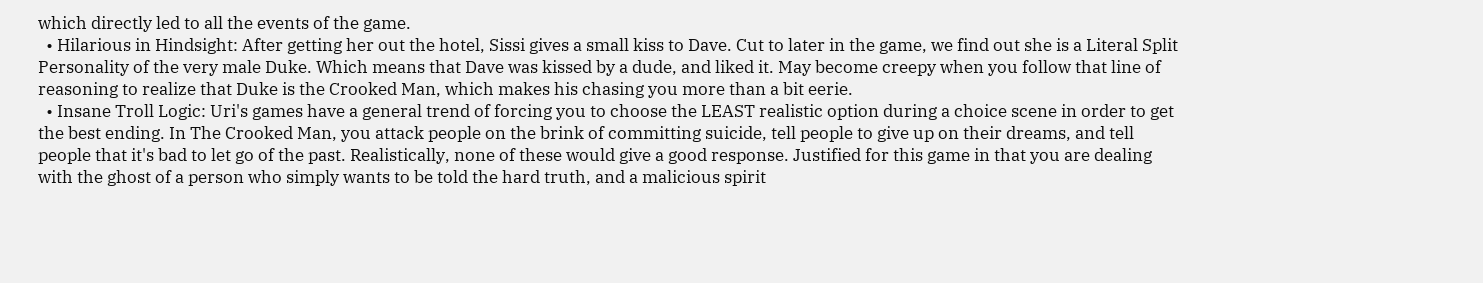which directly led to all the events of the game.
  • Hilarious in Hindsight: After getting her out the hotel, Sissi gives a small kiss to Dave. Cut to later in the game, we find out she is a Literal Split Personality of the very male Duke. Which means that Dave was kissed by a dude, and liked it. May become creepy when you follow that line of reasoning to realize that Duke is the Crooked Man, which makes his chasing you more than a bit eerie.
  • Insane Troll Logic: Uri's games have a general trend of forcing you to choose the LEAST realistic option during a choice scene in order to get the best ending. In The Crooked Man, you attack people on the brink of committing suicide, tell people to give up on their dreams, and tell people that it's bad to let go of the past. Realistically, none of these would give a good response. Justified for this game in that you are dealing with the ghost of a person who simply wants to be told the hard truth, and a malicious spirit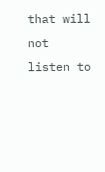that will not listen to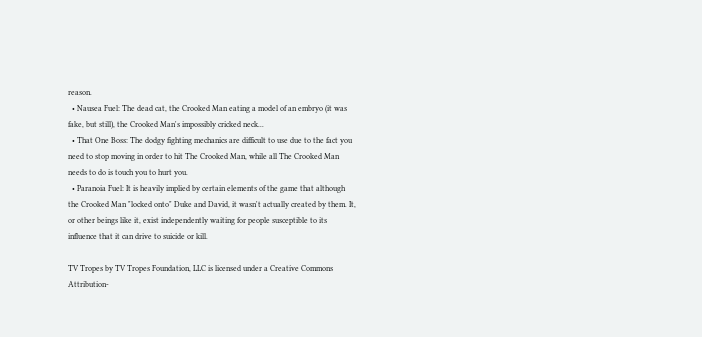reason.
  • Nausea Fuel: The dead cat, the Crooked Man eating a model of an embryo (it was fake, but still), the Crooked Man's impossibly cricked neck...
  • That One Boss: The dodgy fighting mechanics are difficult to use due to the fact you need to stop moving in order to hit The Crooked Man, while all The Crooked Man needs to do is touch you to hurt you.
  • Paranoia Fuel: It is heavily implied by certain elements of the game that although the Crooked Man "locked onto" Duke and David, it wasn't actually created by them. It, or other beings like it, exist independently waiting for people susceptible to its influence that it can drive to suicide or kill.

TV Tropes by TV Tropes Foundation, LLC is licensed under a Creative Commons Attribution-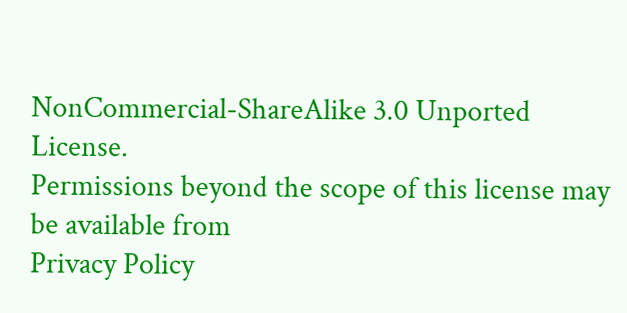NonCommercial-ShareAlike 3.0 Unported License.
Permissions beyond the scope of this license may be available from
Privacy Policy